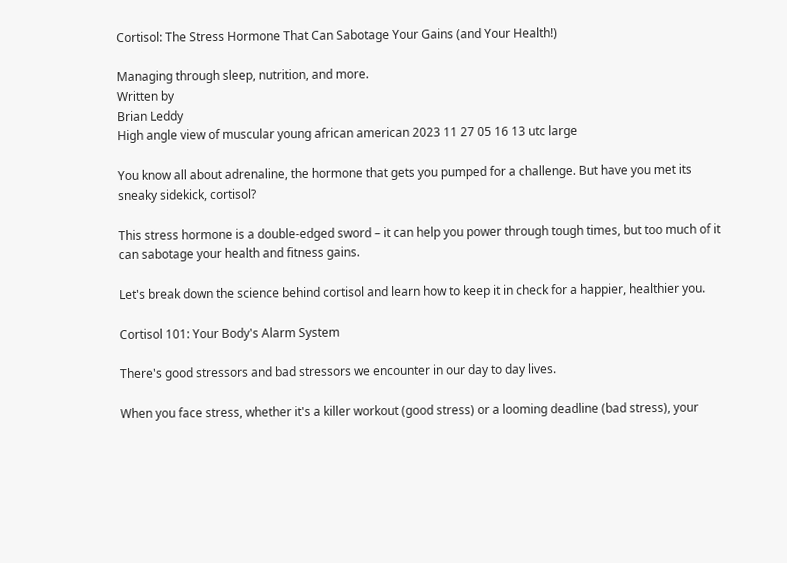Cortisol: The Stress Hormone That Can Sabotage Your Gains (and Your Health!)

Managing through sleep, nutrition, and more.
Written by
Brian Leddy
High angle view of muscular young african american 2023 11 27 05 16 13 utc large

You know all about adrenaline, the hormone that gets you pumped for a challenge. But have you met its sneaky sidekick, cortisol?

This stress hormone is a double-edged sword – it can help you power through tough times, but too much of it can sabotage your health and fitness gains.

Let's break down the science behind cortisol and learn how to keep it in check for a happier, healthier you.

Cortisol 101: Your Body's Alarm System

There's good stressors and bad stressors we encounter in our day to day lives.

When you face stress, whether it's a killer workout (good stress) or a looming deadline (bad stress), your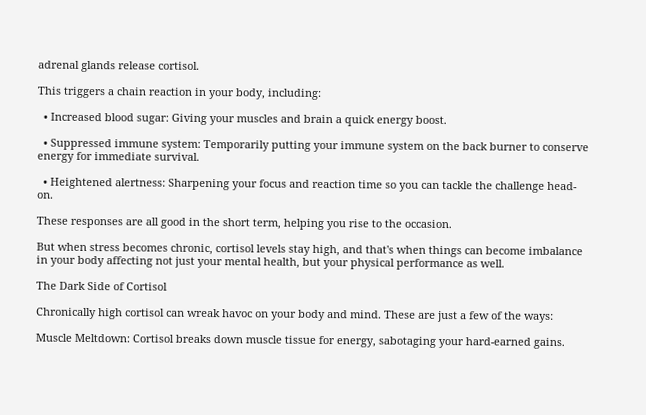adrenal glands release cortisol.

This triggers a chain reaction in your body, including:

  • Increased blood sugar: Giving your muscles and brain a quick energy boost.

  • Suppressed immune system: Temporarily putting your immune system on the back burner to conserve energy for immediate survival.

  • Heightened alertness: Sharpening your focus and reaction time so you can tackle the challenge head-on.

These responses are all good in the short term, helping you rise to the occasion.

But when stress becomes chronic, cortisol levels stay high, and that's when things can become imbalance in your body affecting not just your mental health, but your physical performance as well.

The Dark Side of Cortisol

Chronically high cortisol can wreak havoc on your body and mind. These are just a few of the ways:

Muscle Meltdown: Cortisol breaks down muscle tissue for energy, sabotaging your hard-earned gains.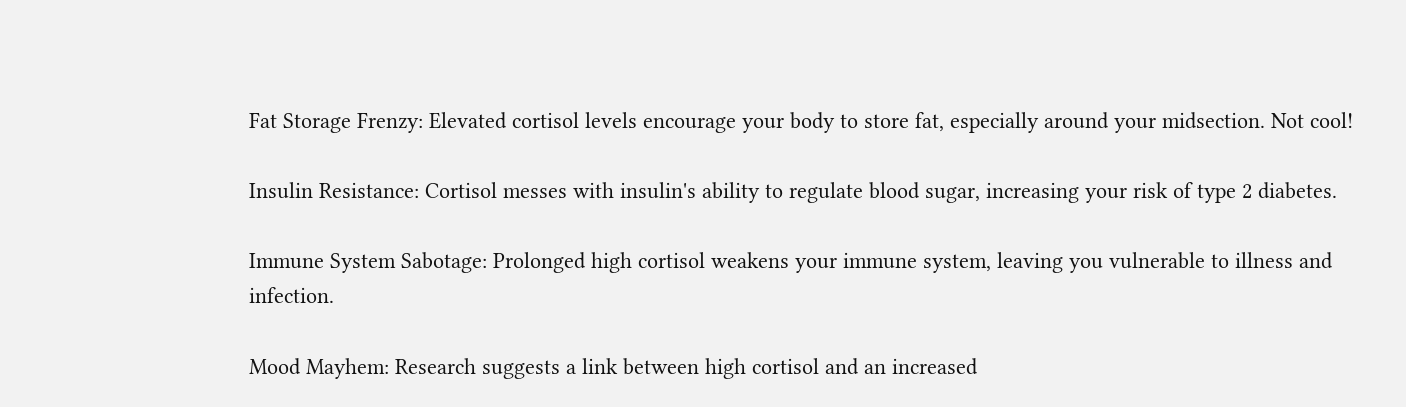Fat Storage Frenzy: Elevated cortisol levels encourage your body to store fat, especially around your midsection. Not cool!

Insulin Resistance: Cortisol messes with insulin's ability to regulate blood sugar, increasing your risk of type 2 diabetes.

Immune System Sabotage: Prolonged high cortisol weakens your immune system, leaving you vulnerable to illness and infection.

Mood Mayhem: Research suggests a link between high cortisol and an increased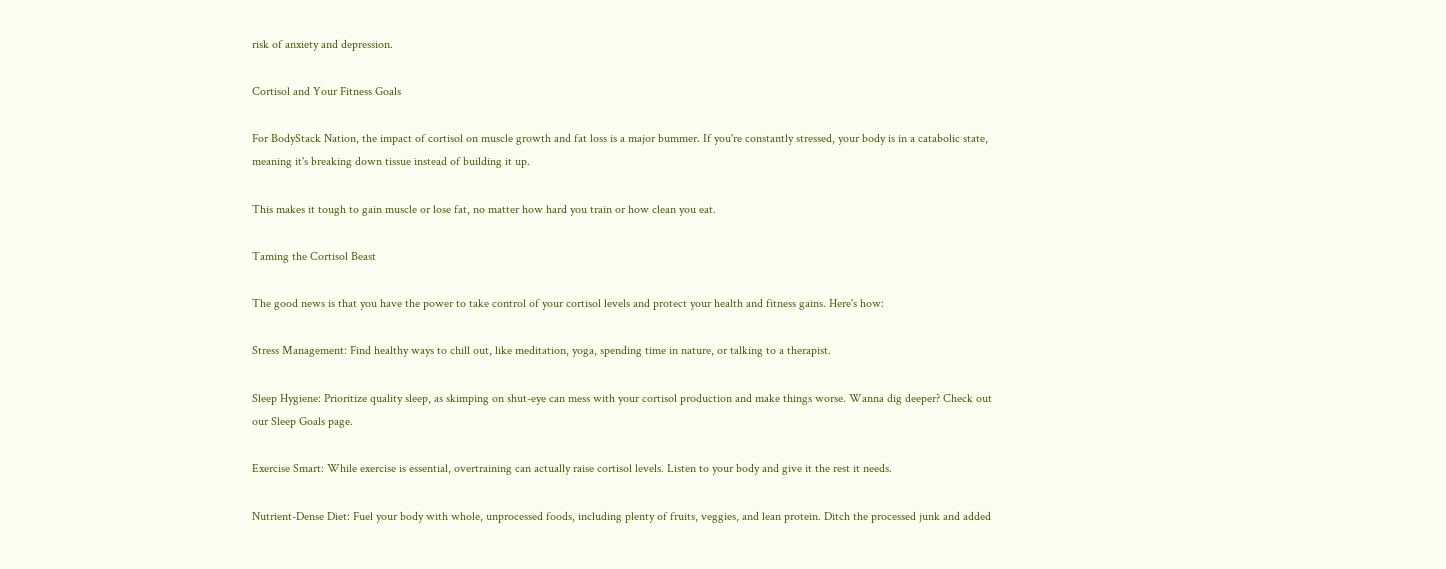risk of anxiety and depression.

Cortisol and Your Fitness Goals

For BodyStack Nation, the impact of cortisol on muscle growth and fat loss is a major bummer. If you're constantly stressed, your body is in a catabolic state, meaning it's breaking down tissue instead of building it up.

This makes it tough to gain muscle or lose fat, no matter how hard you train or how clean you eat.

Taming the Cortisol Beast

The good news is that you have the power to take control of your cortisol levels and protect your health and fitness gains. Here's how:

Stress Management: Find healthy ways to chill out, like meditation, yoga, spending time in nature, or talking to a therapist.

Sleep Hygiene: Prioritize quality sleep, as skimping on shut-eye can mess with your cortisol production and make things worse. Wanna dig deeper? Check out our Sleep Goals page.

Exercise Smart: While exercise is essential, overtraining can actually raise cortisol levels. Listen to your body and give it the rest it needs.

Nutrient-Dense Diet: Fuel your body with whole, unprocessed foods, including plenty of fruits, veggies, and lean protein. Ditch the processed junk and added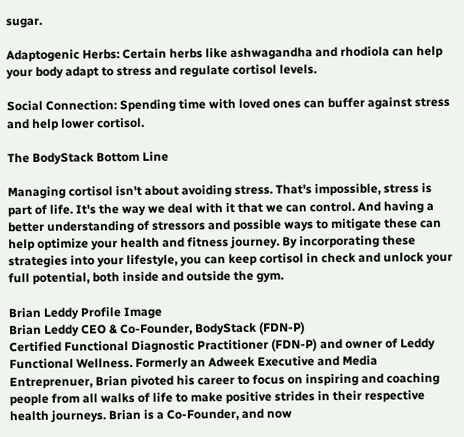sugar.

Adaptogenic Herbs: Certain herbs like ashwagandha and rhodiola can help your body adapt to stress and regulate cortisol levels.

Social Connection: Spending time with loved ones can buffer against stress and help lower cortisol.

The BodyStack Bottom Line

Managing cortisol isn't about avoiding stress. That's impossible, stress is part of life. It's the way we deal with it that we can control. And having a better understanding of stressors and possible ways to mitigate these can help optimize your health and fitness journey. By incorporating these strategies into your lifestyle, you can keep cortisol in check and unlock your full potential, both inside and outside the gym.

Brian Leddy Profile Image
Brian Leddy CEO & Co-Founder, BodyStack (FDN-P)
Certified Functional Diagnostic Practitioner (FDN-P) and owner of Leddy Functional Wellness. Formerly an Adweek Executive and Media Entreprenuer, Brian pivoted his career to focus on inspiring and coaching people from all walks of life to make positive strides in their respective health journeys. Brian is a Co-Founder, and now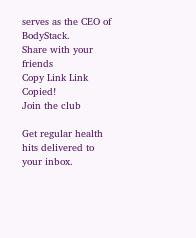serves as the CEO of BodyStack.
Share with your friends
Copy Link Link Copied!
Join the club

Get regular health hits delivered to your inbox.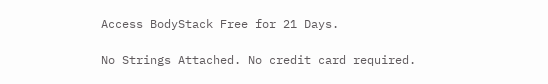Access BodyStack Free for 21 Days.

No Strings Attached. No credit card required.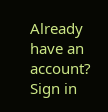Already have an account? Sign in